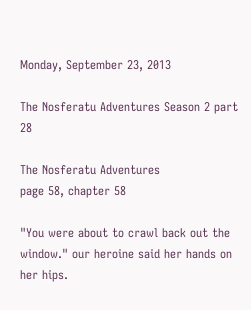Monday, September 23, 2013

The Nosferatu Adventures Season 2 part 28

The Nosferatu Adventures
page 58, chapter 58

"You were about to crawl back out the window." our heroine said her hands on her hips.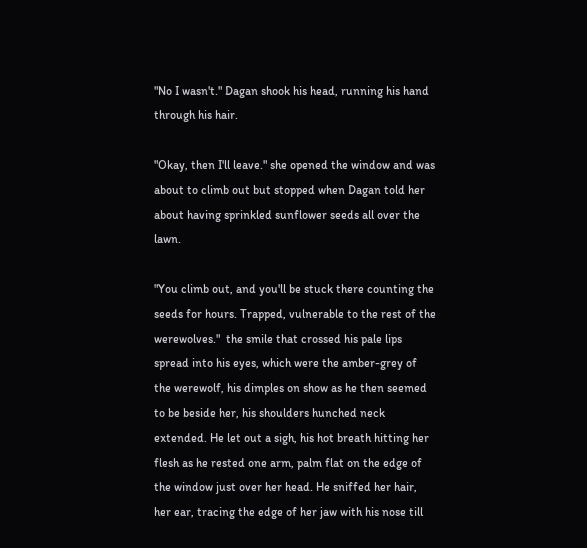"No I wasn't." Dagan shook his head, running his hand through his hair.

"Okay, then I'll leave." she opened the window and was about to climb out but stopped when Dagan told her about having sprinkled sunflower seeds all over the lawn.

"You climb out, and you'll be stuck there counting the seeds for hours. Trapped, vulnerable to the rest of the werewolves."  the smile that crossed his pale lips spread into his eyes, which were the amber-grey of the werewolf, his dimples on show as he then seemed to be beside her, his shoulders hunched neck extended. He let out a sigh, his hot breath hitting her flesh as he rested one arm, palm flat on the edge of the window just over her head. He sniffed her hair, her ear, tracing the edge of her jaw with his nose till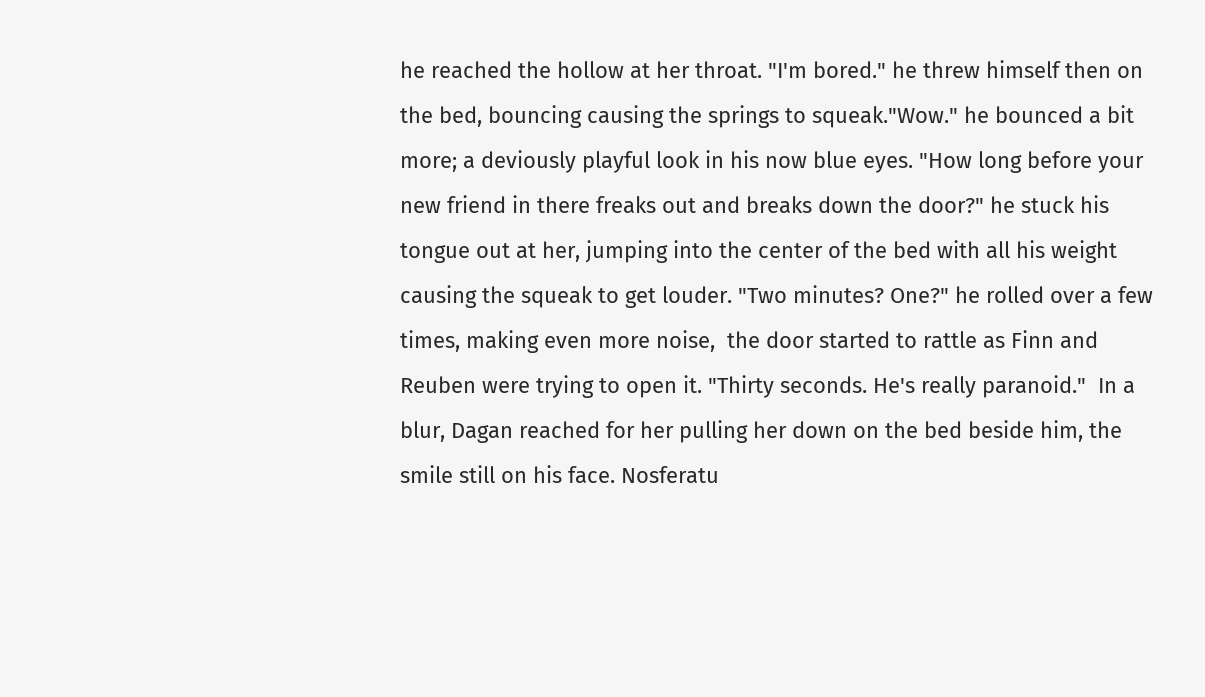he reached the hollow at her throat. "I'm bored." he threw himself then on the bed, bouncing causing the springs to squeak."Wow." he bounced a bit more; a deviously playful look in his now blue eyes. "How long before your new friend in there freaks out and breaks down the door?" he stuck his tongue out at her, jumping into the center of the bed with all his weight causing the squeak to get louder. "Two minutes? One?" he rolled over a few times, making even more noise,  the door started to rattle as Finn and Reuben were trying to open it. "Thirty seconds. He's really paranoid."  In a blur, Dagan reached for her pulling her down on the bed beside him, the smile still on his face. Nosferatu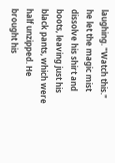laughing. "Watch this." he let the magic mist dissolve his shirt and boots, leaving just his black pants, which were half unzipped. He brought his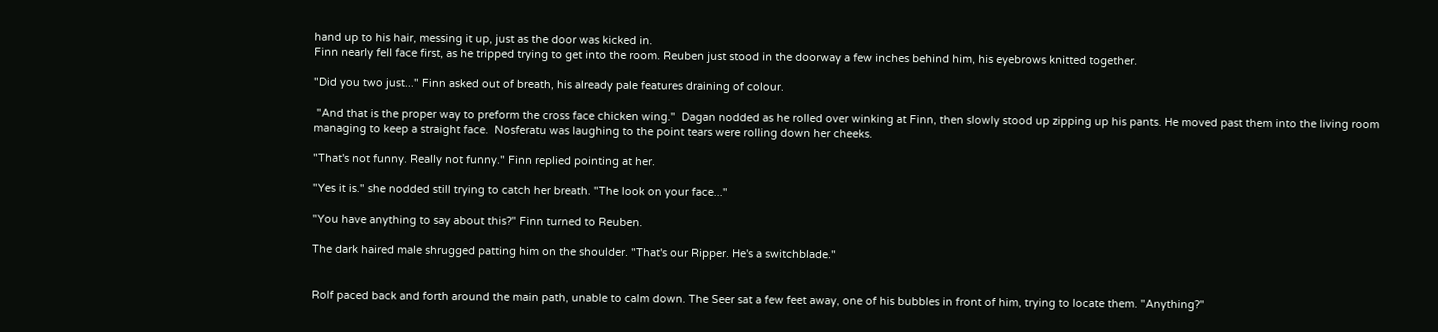hand up to his hair, messing it up, just as the door was kicked in.
Finn nearly fell face first, as he tripped trying to get into the room. Reuben just stood in the doorway a few inches behind him, his eyebrows knitted together.

"Did you two just..." Finn asked out of breath, his already pale features draining of colour.

 "And that is the proper way to preform the cross face chicken wing."  Dagan nodded as he rolled over winking at Finn, then slowly stood up zipping up his pants. He moved past them into the living room managing to keep a straight face.  Nosferatu was laughing to the point tears were rolling down her cheeks.

"That's not funny. Really not funny." Finn replied pointing at her.

"Yes it is." she nodded still trying to catch her breath. "The look on your face..."

"You have anything to say about this?" Finn turned to Reuben.

The dark haired male shrugged patting him on the shoulder. "That's our Ripper. He's a switchblade."


Rolf paced back and forth around the main path, unable to calm down. The Seer sat a few feet away, one of his bubbles in front of him, trying to locate them. "Anything?"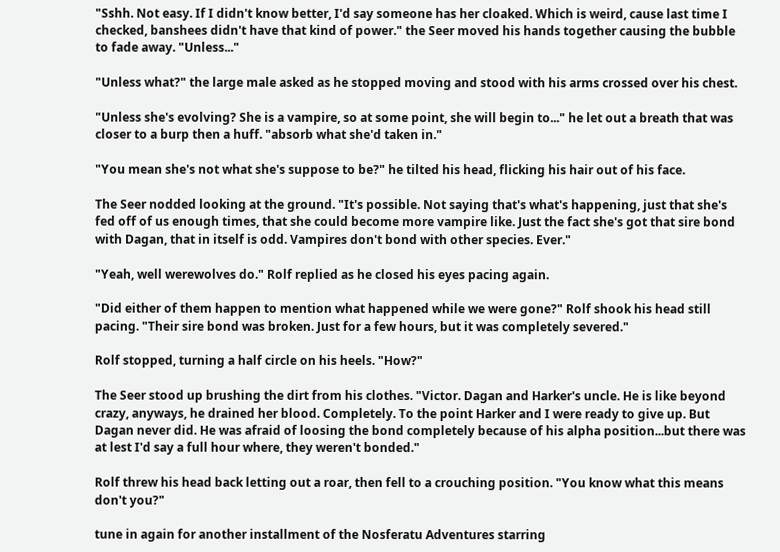"Sshh. Not easy. If I didn't know better, I'd say someone has her cloaked. Which is weird, cause last time I checked, banshees didn't have that kind of power." the Seer moved his hands together causing the bubble to fade away. "Unless..."

"Unless what?" the large male asked as he stopped moving and stood with his arms crossed over his chest.

"Unless she's evolving? She is a vampire, so at some point, she will begin to..." he let out a breath that was closer to a burp then a huff. "absorb what she'd taken in."

"You mean she's not what she's suppose to be?" he tilted his head, flicking his hair out of his face.

The Seer nodded looking at the ground. "It's possible. Not saying that's what's happening, just that she's fed off of us enough times, that she could become more vampire like. Just the fact she's got that sire bond with Dagan, that in itself is odd. Vampires don't bond with other species. Ever."

"Yeah, well werewolves do." Rolf replied as he closed his eyes pacing again.

"Did either of them happen to mention what happened while we were gone?" Rolf shook his head still pacing. "Their sire bond was broken. Just for a few hours, but it was completely severed."

Rolf stopped, turning a half circle on his heels. "How?"

The Seer stood up brushing the dirt from his clothes. "Victor. Dagan and Harker's uncle. He is like beyond crazy, anyways, he drained her blood. Completely. To the point Harker and I were ready to give up. But Dagan never did. He was afraid of loosing the bond completely because of his alpha position...but there was at lest I'd say a full hour where, they weren't bonded."

Rolf threw his head back letting out a roar, then fell to a crouching position. "You know what this means don't you?"

tune in again for another installment of the Nosferatu Adventures starring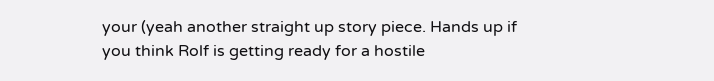your (yeah another straight up story piece. Hands up if you think Rolf is getting ready for a hostile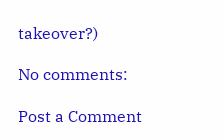takeover?)

No comments:

Post a Comment